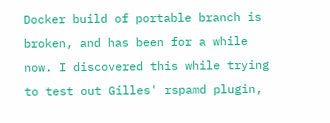Docker build of portable branch is broken, and has been for a while
now. I discovered this while trying to test out Gilles' rspamd plugin,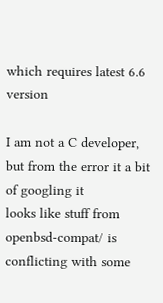which requires latest 6.6 version

I am not a C developer, but from the error it a bit of googling it
looks like stuff from openbsd-compat/ is conflicting with some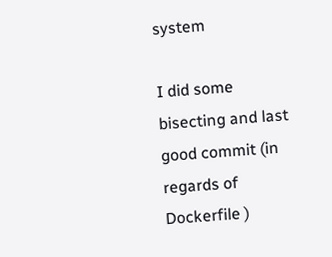system

I did some bisecting and last good commit (in regards of Dockerfile )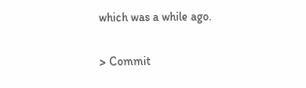which was a while ago.

> Commit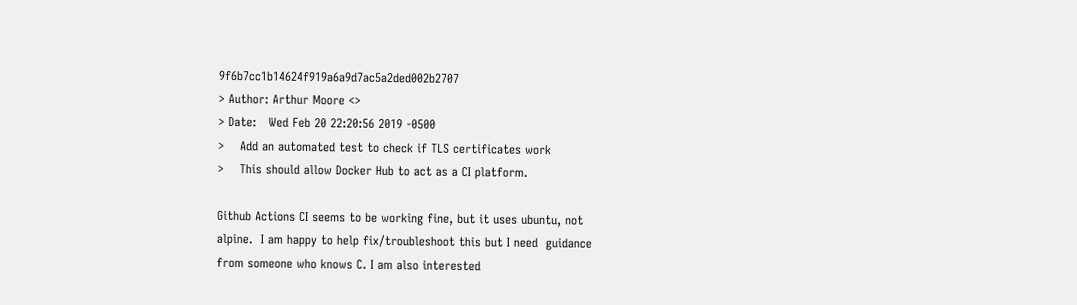9f6b7cc1b14624f919a6a9d7ac5a2ded002b2707
> Author: Arthur Moore <>
> Date:   Wed Feb 20 22:20:56 2019 -0500
>    Add an automated test to check if TLS certificates work
>    This should allow Docker Hub to act as a CI platform.

Github Actions CI seems to be working fine, but it uses ubuntu, not
alpine.  I am happy to help fix/troubleshoot this but I need  guidance
from someone who knows C. I am also interested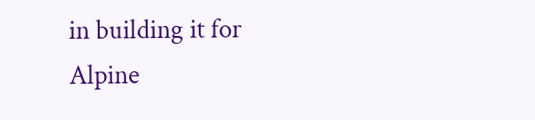in building it for
Alpine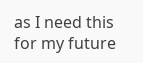as I need this for my future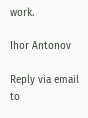work.

Ihor Antonov

Reply via email to